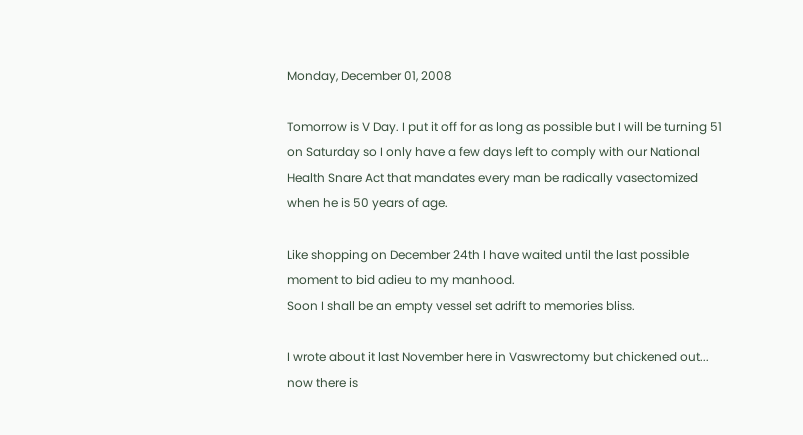Monday, December 01, 2008

Tomorrow is V Day. I put it off for as long as possible but I will be turning 51 on Saturday so I only have a few days left to comply with our National Health Snare Act that mandates every man be radically vasectomized when he is 50 years of age.

Like shopping on December 24th I have waited until the last possible moment to bid adieu to my manhood.
Soon I shall be an empty vessel set adrift to memories bliss.

I wrote about it last November here in Vaswrectomy but chickened out...
now there is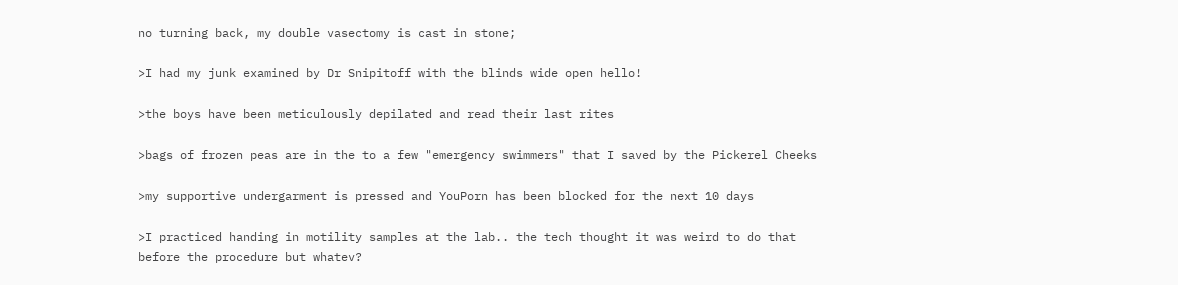no turning back, my double vasectomy is cast in stone;

>I had my junk examined by Dr Snipitoff with the blinds wide open hello!

>the boys have been meticulously depilated and read their last rites

>bags of frozen peas are in the to a few "emergency swimmers" that I saved by the Pickerel Cheeks

>my supportive undergarment is pressed and YouPorn has been blocked for the next 10 days

>I practiced handing in motility samples at the lab.. the tech thought it was weird to do that before the procedure but whatev?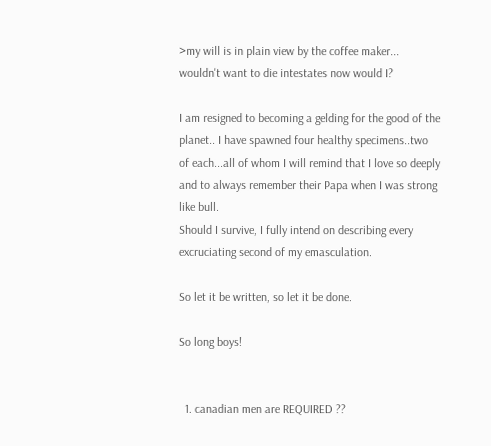>my will is in plain view by the coffee maker... wouldn't want to die intestates now would I?

I am resigned to becoming a gelding for the good of the planet.. I have spawned four healthy specimens..two of each...all of whom I will remind that I love so deeply and to always remember their Papa when I was strong like bull.
Should I survive, I fully intend on describing every excruciating second of my emasculation.

So let it be written, so let it be done.

So long boys!


  1. canadian men are REQUIRED ??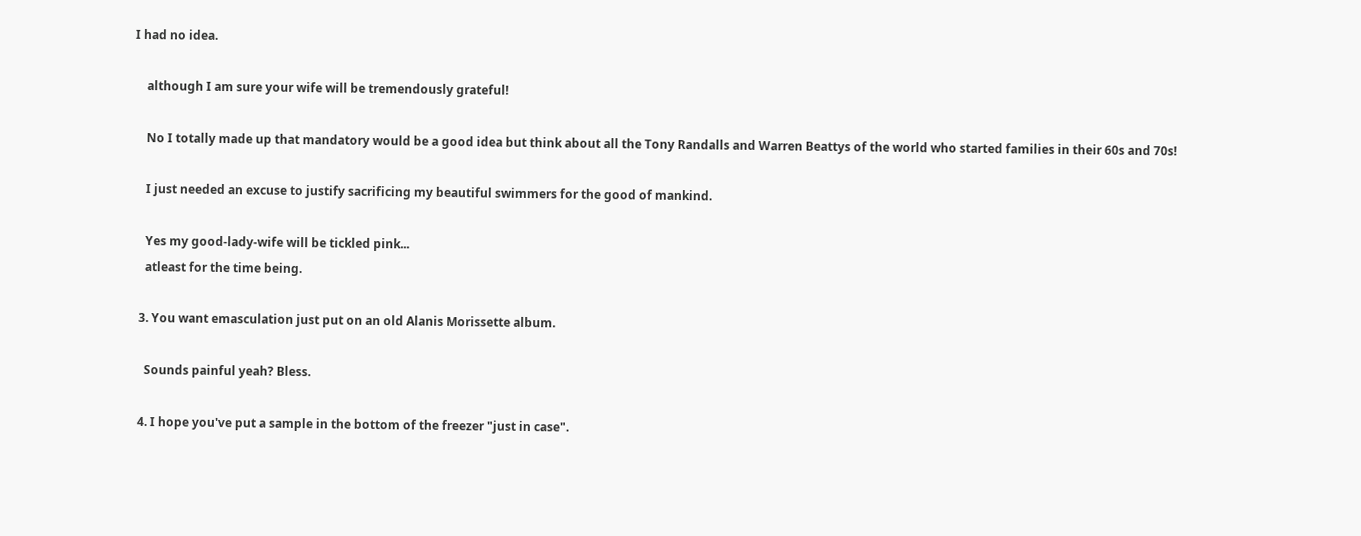I had no idea.

    although I am sure your wife will be tremendously grateful!

    No I totally made up that mandatory would be a good idea but think about all the Tony Randalls and Warren Beattys of the world who started families in their 60s and 70s!

    I just needed an excuse to justify sacrificing my beautiful swimmers for the good of mankind.

    Yes my good-lady-wife will be tickled pink...
    atleast for the time being.

  3. You want emasculation just put on an old Alanis Morissette album.

    Sounds painful yeah? Bless.

  4. I hope you've put a sample in the bottom of the freezer "just in case".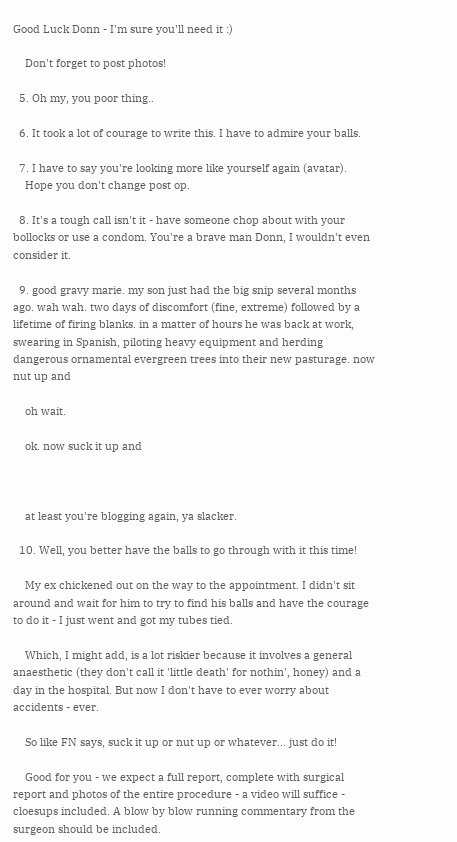Good Luck Donn - I'm sure you'll need it :)

    Don't forget to post photos!

  5. Oh my, you poor thing..

  6. It took a lot of courage to write this. I have to admire your balls.

  7. I have to say you're looking more like yourself again (avatar).
    Hope you don't change post op.

  8. It's a tough call isn't it - have someone chop about with your bollocks or use a condom. You're a brave man Donn, I wouldn't even consider it.

  9. good gravy marie. my son just had the big snip several months ago. wah wah. two days of discomfort (fine, extreme) followed by a lifetime of firing blanks. in a matter of hours he was back at work, swearing in Spanish, piloting heavy equipment and herding dangerous ornamental evergreen trees into their new pasturage. now nut up and

    oh wait.

    ok. now suck it up and



    at least you're blogging again, ya slacker.

  10. Well, you better have the balls to go through with it this time!

    My ex chickened out on the way to the appointment. I didn't sit around and wait for him to try to find his balls and have the courage to do it - I just went and got my tubes tied.

    Which, I might add, is a lot riskier because it involves a general anaesthetic (they don't call it 'little death' for nothin', honey) and a day in the hospital. But now I don't have to ever worry about accidents - ever.

    So like FN says, suck it up or nut up or whatever... just do it!

    Good for you - we expect a full report, complete with surgical report and photos of the entire procedure - a video will suffice - cloesups included. A blow by blow running commentary from the surgeon should be included.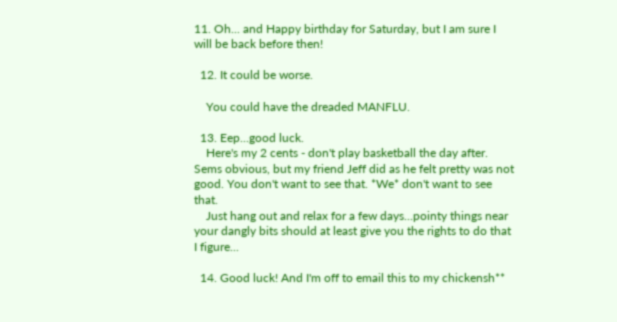11. Oh... and Happy birthday for Saturday, but I am sure I will be back before then!

  12. It could be worse.

    You could have the dreaded MANFLU.

  13. Eep...good luck.
    Here's my 2 cents - don't play basketball the day after. Sems obvious, but my friend Jeff did as he felt pretty was not good. You don't want to see that. *We* don't want to see that.
    Just hang out and relax for a few days...pointy things near your dangly bits should at least give you the rights to do that I figure...

  14. Good luck! And I'm off to email this to my chickensh**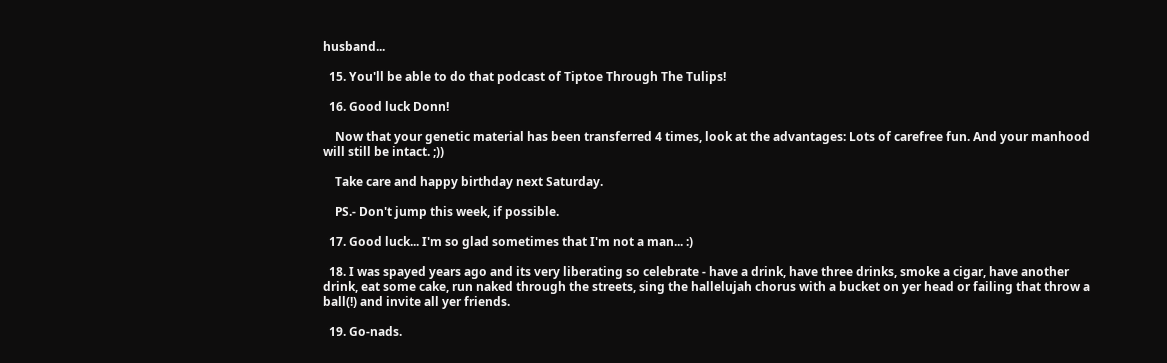husband...

  15. You'll be able to do that podcast of Tiptoe Through The Tulips!

  16. Good luck Donn!

    Now that your genetic material has been transferred 4 times, look at the advantages: Lots of carefree fun. And your manhood will still be intact. ;))

    Take care and happy birthday next Saturday.

    PS.- Don't jump this week, if possible.

  17. Good luck... I'm so glad sometimes that I'm not a man... :)

  18. I was spayed years ago and its very liberating so celebrate - have a drink, have three drinks, smoke a cigar, have another drink, eat some cake, run naked through the streets, sing the hallelujah chorus with a bucket on yer head or failing that throw a ball(!) and invite all yer friends.

  19. Go-nads.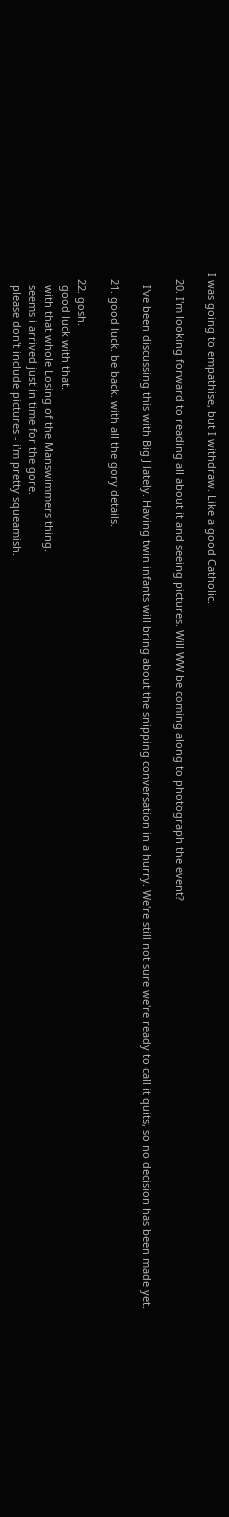I was going to empathise, but I withdraw. Like a good Catholic.

  20. I'm looking forward to reading all about it and seeing pictures. Will WW be coming along to photograph the event?

    I've been discussing this with Big J lately. Having twin infants will bring about the snipping conversation in a hurry. We're still not sure we're ready to call it quits, so no decision has been made yet.

  21. good luck. be back. with all the gory details.

  22. gosh.
    good luck with that.
    with that whole Losing of the Manswimmers thing.
    seems i arrived just in time for the gore.
    please don't include pictures - i'm pretty squeamish.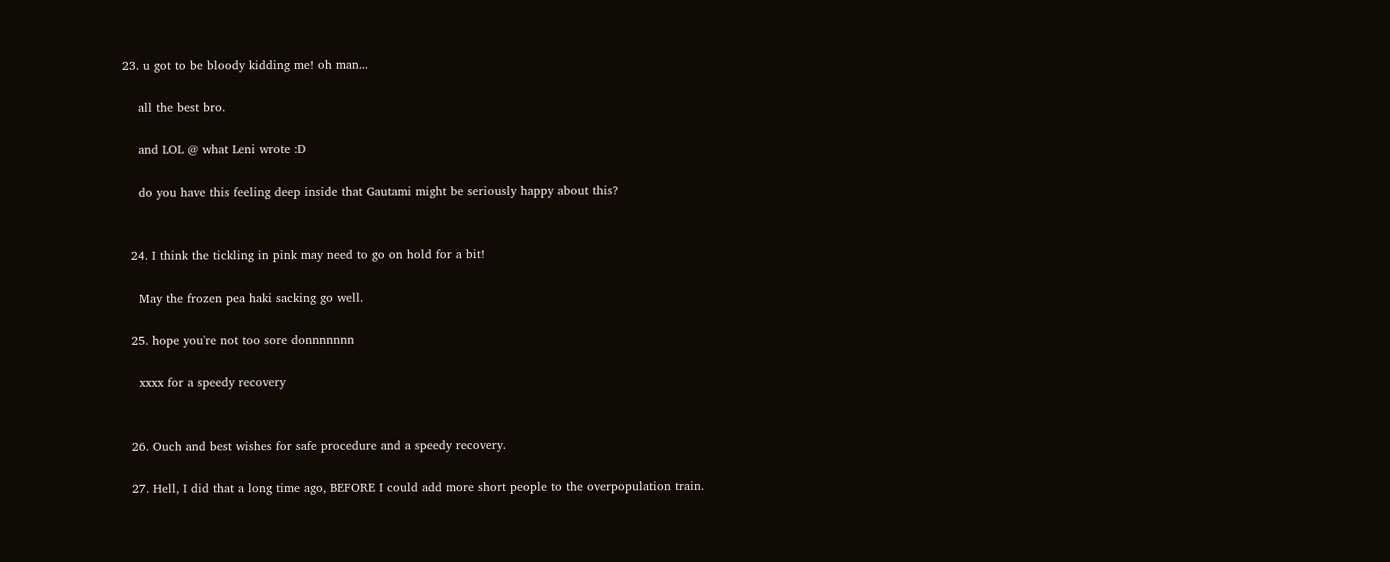23. u got to be bloody kidding me! oh man...

    all the best bro.

    and LOL @ what Leni wrote :D

    do you have this feeling deep inside that Gautami might be seriously happy about this?


  24. I think the tickling in pink may need to go on hold for a bit!

    May the frozen pea haki sacking go well.

  25. hope you're not too sore donnnnnnn

    xxxx for a speedy recovery


  26. Ouch and best wishes for safe procedure and a speedy recovery.

  27. Hell, I did that a long time ago, BEFORE I could add more short people to the overpopulation train.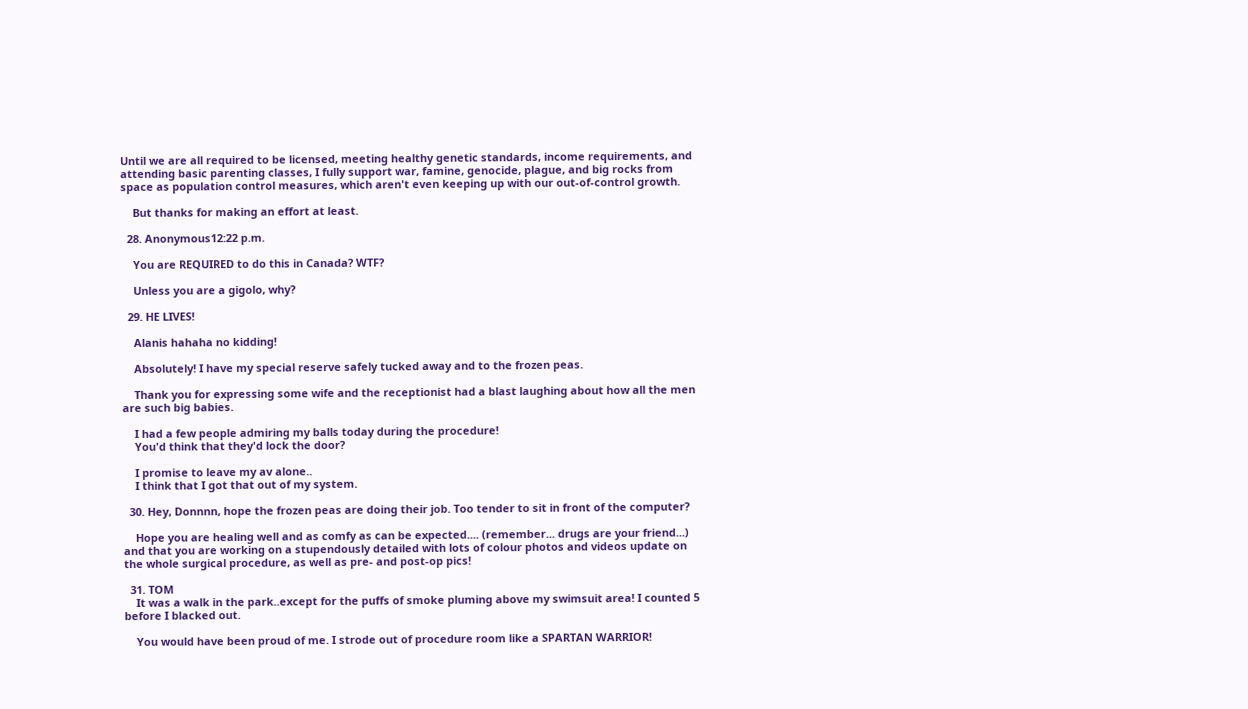Until we are all required to be licensed, meeting healthy genetic standards, income requirements, and attending basic parenting classes, I fully support war, famine, genocide, plague, and big rocks from space as population control measures, which aren't even keeping up with our out-of-control growth.

    But thanks for making an effort at least.

  28. Anonymous12:22 p.m.

    You are REQUIRED to do this in Canada? WTF?

    Unless you are a gigolo, why?

  29. HE LIVES!

    Alanis hahaha no kidding!

    Absolutely! I have my special reserve safely tucked away and to the frozen peas.

    Thank you for expressing some wife and the receptionist had a blast laughing about how all the men are such big babies.

    I had a few people admiring my balls today during the procedure!
    You'd think that they'd lock the door?

    I promise to leave my av alone..
    I think that I got that out of my system.

  30. Hey, Donnnn, hope the frozen peas are doing their job. Too tender to sit in front of the computer?

    Hope you are healing well and as comfy as can be expected.... (remember... drugs are your friend...) and that you are working on a stupendously detailed with lots of colour photos and videos update on the whole surgical procedure, as well as pre- and post-op pics!

  31. TOM
    It was a walk in the park..except for the puffs of smoke pluming above my swimsuit area! I counted 5 before I blacked out.

    You would have been proud of me. I strode out of procedure room like a SPARTAN WARRIOR!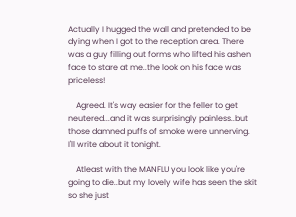Actually I hugged the wall and pretended to be dying when I got to the reception area. There was a guy filling out forms who lifted his ashen face to stare at me..the look on his face was priceless!

    Agreed. It's way easier for the feller to get neutered...and it was surprisingly painless..but those damned puffs of smoke were unnerving. I'll write about it tonight.

    Atleast with the MANFLU you look like you're going to die..but my lovely wife has seen the skit so she just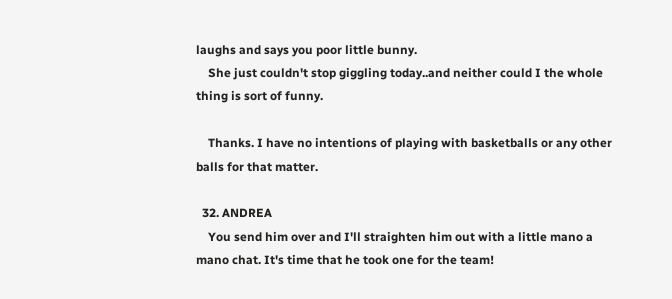laughs and says you poor little bunny.
    She just couldn't stop giggling today..and neither could I the whole thing is sort of funny.

    Thanks. I have no intentions of playing with basketballs or any other balls for that matter.

  32. ANDREA
    You send him over and I'll straighten him out with a little mano a mano chat. It's time that he took one for the team!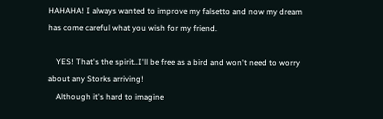HAHAHA! I always wanted to improve my falsetto and now my dream has come careful what you wish for my friend.

    YES! That's the spirit..I'll be free as a bird and won't need to worry about any Storks arriving!
    Although it's hard to imagine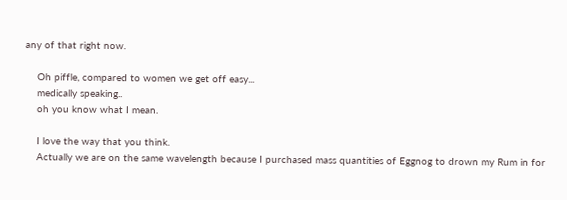any of that right now.

    Oh piffle, compared to women we get off easy...
    medically speaking..
    oh you know what I mean.

    I love the way that you think.
    Actually we are on the same wavelength because I purchased mass quantities of Eggnog to drown my Rum in for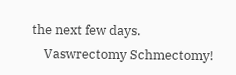the next few days.
    Vaswrectomy Schmectomy!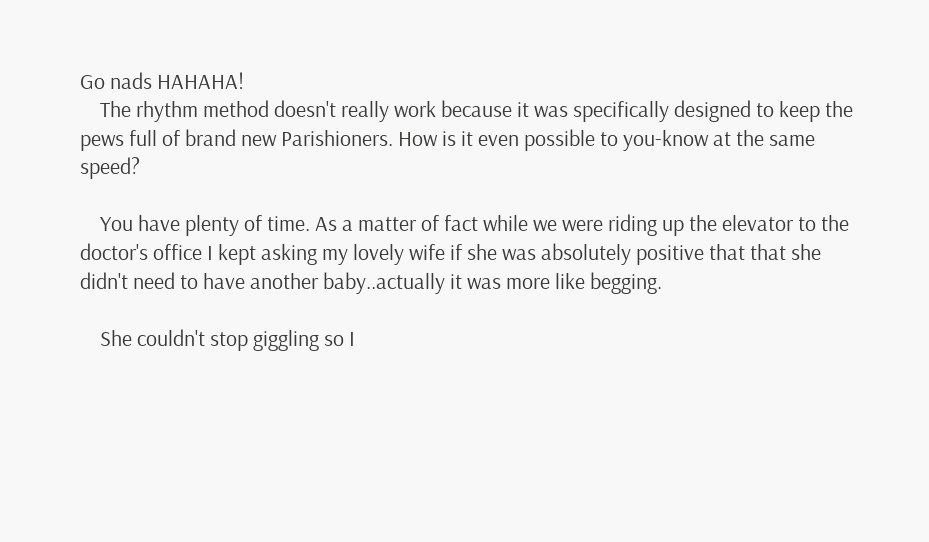Go nads HAHAHA!
    The rhythm method doesn't really work because it was specifically designed to keep the pews full of brand new Parishioners. How is it even possible to you-know at the same speed?

    You have plenty of time. As a matter of fact while we were riding up the elevator to the doctor's office I kept asking my lovely wife if she was absolutely positive that that she didn't need to have another baby..actually it was more like begging.

    She couldn't stop giggling so I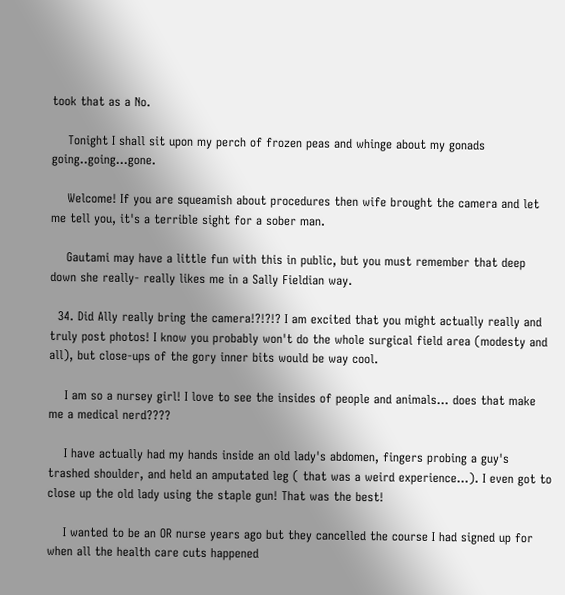took that as a No.

    Tonight I shall sit upon my perch of frozen peas and whinge about my gonads going..going...gone.

    Welcome! If you are squeamish about procedures then wife brought the camera and let me tell you, it's a terrible sight for a sober man.

    Gautami may have a little fun with this in public, but you must remember that deep down she really- really likes me in a Sally Fieldian way.

  34. Did Ally really bring the camera!?!?!? I am excited that you might actually really and truly post photos! I know you probably won't do the whole surgical field area (modesty and all), but close-ups of the gory inner bits would be way cool.

    I am so a nursey girl! I love to see the insides of people and animals... does that make me a medical nerd????

    I have actually had my hands inside an old lady's abdomen, fingers probing a guy's trashed shoulder, and held an amputated leg ( that was a weird experience...). I even got to close up the old lady using the staple gun! That was the best!

    I wanted to be an OR nurse years ago but they cancelled the course I had signed up for when all the health care cuts happened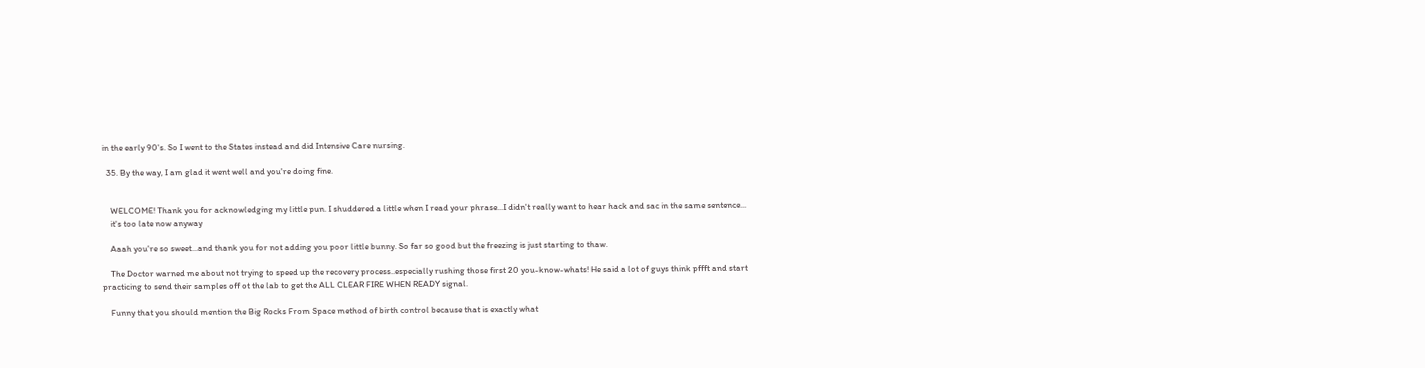in the early 90's. So I went to the States instead and did Intensive Care nursing.

  35. By the way, I am glad it went well and you're doing fine.


    WELCOME! Thank you for acknowledging my little pun. I shuddered a little when I read your phrase...I didn't really want to hear hack and sac in the same sentence...
    it's too late now anyway

    Aaah you're so sweet...and thank you for not adding you poor little bunny. So far so good but the freezing is just starting to thaw.

    The Doctor warned me about not trying to speed up the recovery process..especially rushing those first 20 you-know-whats! He said a lot of guys think pffft and start practicing to send their samples off ot the lab to get the ALL CLEAR FIRE WHEN READY signal.

    Funny that you should mention the Big Rocks From Space method of birth control because that is exactly what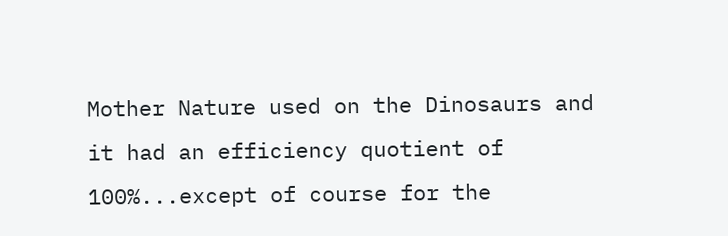Mother Nature used on the Dinosaurs and it had an efficiency quotient of 100%...except of course for the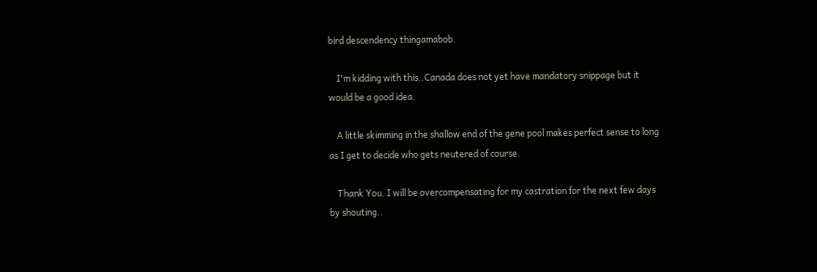bird descendency thingamabob.

    I'm kidding with this..Canada does not yet have mandatory snippage but it would be a good idea.

    A little skimming in the shallow end of the gene pool makes perfect sense to long as I get to decide who gets neutered of course.

    Thank You. I will be overcompensating for my castration for the next few days by shouting..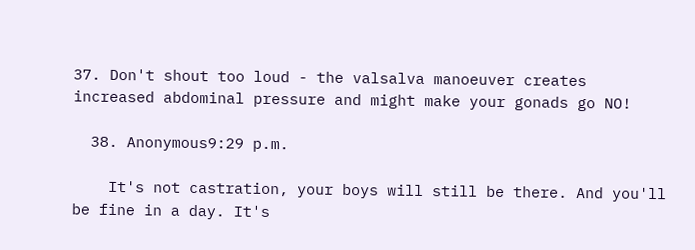37. Don't shout too loud - the valsalva manoeuver creates increased abdominal pressure and might make your gonads go NO!

  38. Anonymous9:29 p.m.

    It's not castration, your boys will still be there. And you'll be fine in a day. It's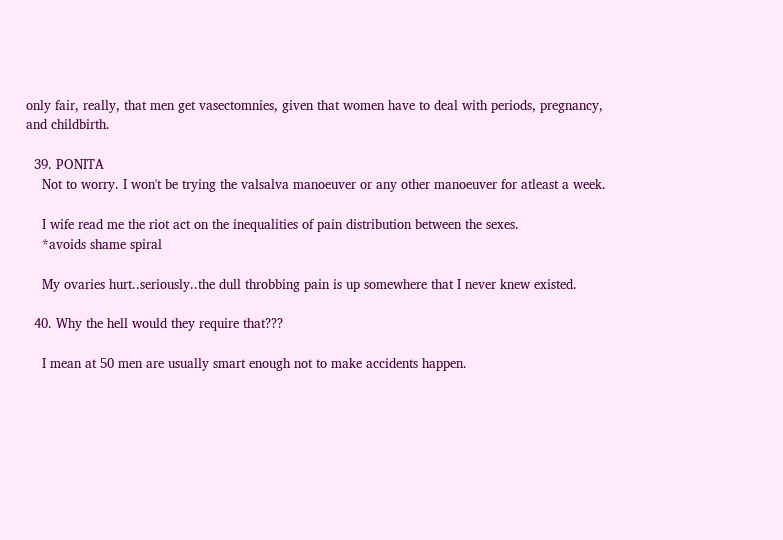only fair, really, that men get vasectomnies, given that women have to deal with periods, pregnancy, and childbirth.

  39. PONITA
    Not to worry. I won't be trying the valsalva manoeuver or any other manoeuver for atleast a week.

    I wife read me the riot act on the inequalities of pain distribution between the sexes.
    *avoids shame spiral

    My ovaries hurt..seriously..the dull throbbing pain is up somewhere that I never knew existed.

  40. Why the hell would they require that???

    I mean at 50 men are usually smart enough not to make accidents happen.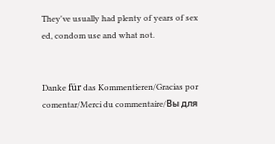They've usually had plenty of years of sex ed, condom use and what not.


Danke für das Kommentieren/Gracias por comentar/Merci du commentaire/Вы для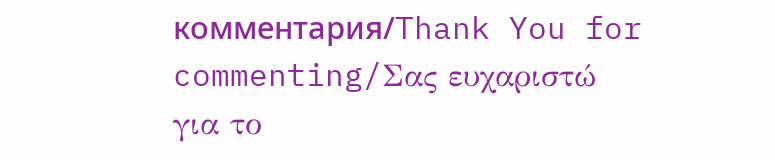комментария/Thank You for commenting/Σας ευχαριστώ για το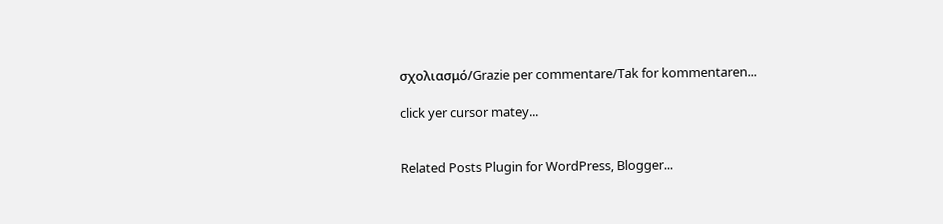σχολιασμό/Grazie per commentare/Tak for kommentaren...

click yer cursor matey...


Related Posts Plugin for WordPress, Blogger...